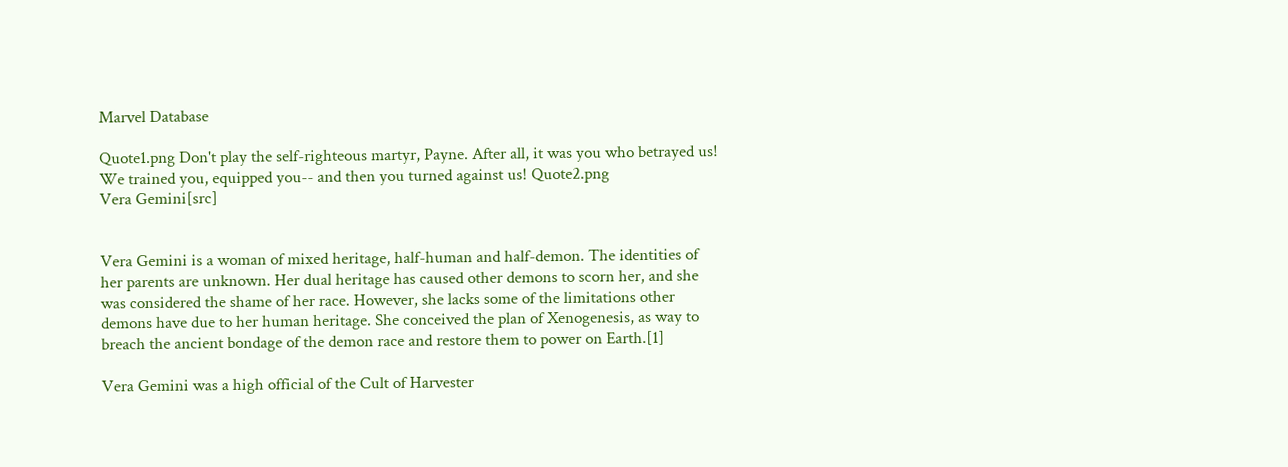Marvel Database

Quote1.png Don't play the self-righteous martyr, Payne. After all, it was you who betrayed us! We trained you, equipped you-- and then you turned against us! Quote2.png
Vera Gemini[src]


Vera Gemini is a woman of mixed heritage, half-human and half-demon. The identities of her parents are unknown. Her dual heritage has caused other demons to scorn her, and she was considered the shame of her race. However, she lacks some of the limitations other demons have due to her human heritage. She conceived the plan of Xenogenesis, as way to breach the ancient bondage of the demon race and restore them to power on Earth.[1]

Vera Gemini was a high official of the Cult of Harvester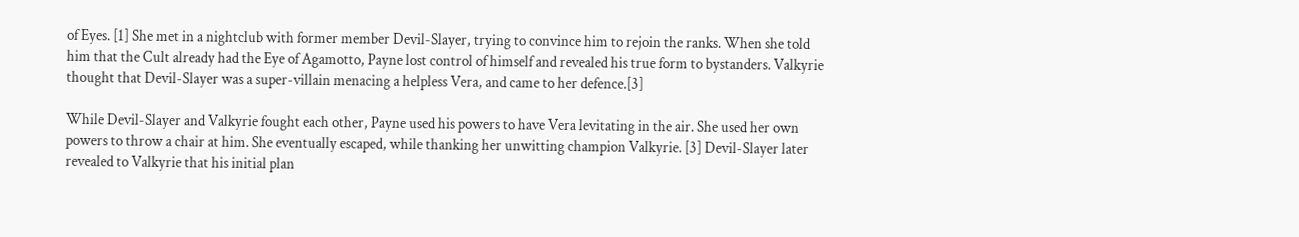of Eyes. [1] She met in a nightclub with former member Devil-Slayer, trying to convince him to rejoin the ranks. When she told him that the Cult already had the Eye of Agamotto, Payne lost control of himself and revealed his true form to bystanders. Valkyrie thought that Devil-Slayer was a super-villain menacing a helpless Vera, and came to her defence.[3]

While Devil-Slayer and Valkyrie fought each other, Payne used his powers to have Vera levitating in the air. She used her own powers to throw a chair at him. She eventually escaped, while thanking her unwitting champion Valkyrie. [3] Devil-Slayer later revealed to Valkyrie that his initial plan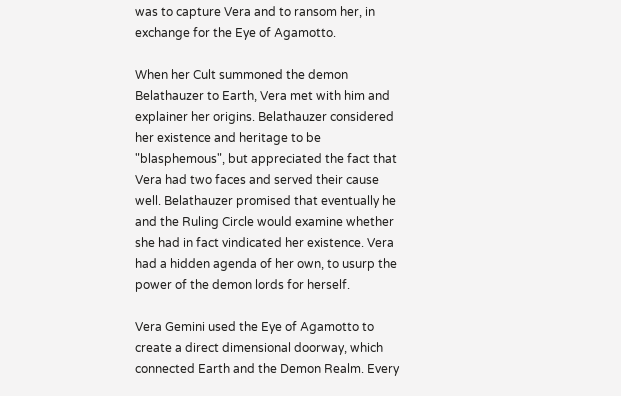was to capture Vera and to ransom her, in exchange for the Eye of Agamotto.

When her Cult summoned the demon Belathauzer to Earth, Vera met with him and explainer her origins. Belathauzer considered her existence and heritage to be "blasphemous", but appreciated the fact that Vera had two faces and served their cause well. Belathauzer promised that eventually he and the Ruling Circle would examine whether she had in fact vindicated her existence. Vera had a hidden agenda of her own, to usurp the power of the demon lords for herself.

Vera Gemini used the Eye of Agamotto to create a direct dimensional doorway, which connected Earth and the Demon Realm. Every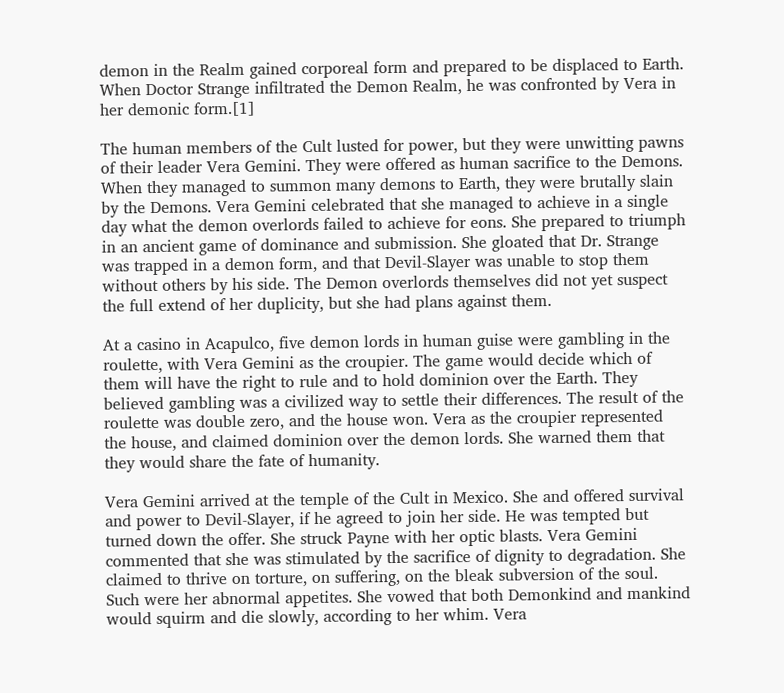demon in the Realm gained corporeal form and prepared to be displaced to Earth. When Doctor Strange infiltrated the Demon Realm, he was confronted by Vera in her demonic form.[1]

The human members of the Cult lusted for power, but they were unwitting pawns of their leader Vera Gemini. They were offered as human sacrifice to the Demons. When they managed to summon many demons to Earth, they were brutally slain by the Demons. Vera Gemini celebrated that she managed to achieve in a single day what the demon overlords failed to achieve for eons. She prepared to triumph in an ancient game of dominance and submission. She gloated that Dr. Strange was trapped in a demon form, and that Devil-Slayer was unable to stop them without others by his side. The Demon overlords themselves did not yet suspect the full extend of her duplicity, but she had plans against them.

At a casino in Acapulco, five demon lords in human guise were gambling in the roulette, with Vera Gemini as the croupier. The game would decide which of them will have the right to rule and to hold dominion over the Earth. They believed gambling was a civilized way to settle their differences. The result of the roulette was double zero, and the house won. Vera as the croupier represented the house, and claimed dominion over the demon lords. She warned them that they would share the fate of humanity.

Vera Gemini arrived at the temple of the Cult in Mexico. She and offered survival and power to Devil-Slayer, if he agreed to join her side. He was tempted but turned down the offer. She struck Payne with her optic blasts. Vera Gemini commented that she was stimulated by the sacrifice of dignity to degradation. She claimed to thrive on torture, on suffering, on the bleak subversion of the soul. Such were her abnormal appetites. She vowed that both Demonkind and mankind would squirm and die slowly, according to her whim. Vera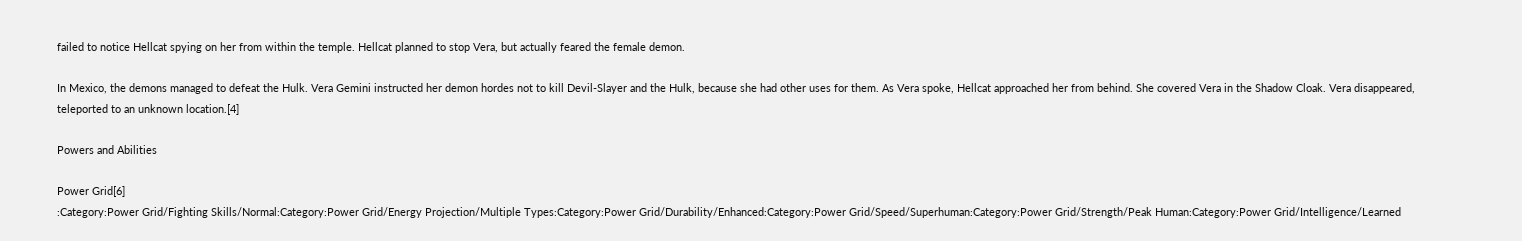failed to notice Hellcat spying on her from within the temple. Hellcat planned to stop Vera, but actually feared the female demon.

In Mexico, the demons managed to defeat the Hulk. Vera Gemini instructed her demon hordes not to kill Devil-Slayer and the Hulk, because she had other uses for them. As Vera spoke, Hellcat approached her from behind. She covered Vera in the Shadow Cloak. Vera disappeared, teleported to an unknown location.[4]

Powers and Abilities

Power Grid[6]
:Category:Power Grid/Fighting Skills/Normal:Category:Power Grid/Energy Projection/Multiple Types:Category:Power Grid/Durability/Enhanced:Category:Power Grid/Speed/Superhuman:Category:Power Grid/Strength/Peak Human:Category:Power Grid/Intelligence/Learned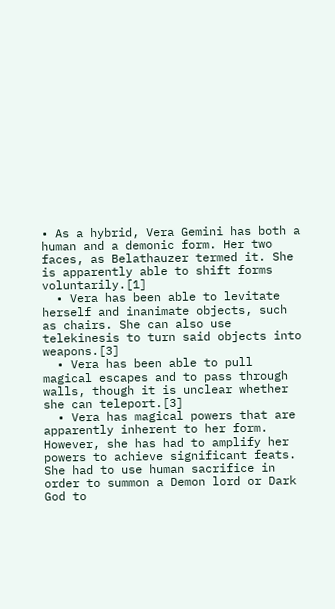• As a hybrid, Vera Gemini has both a human and a demonic form. Her two faces, as Belathauzer termed it. She is apparently able to shift forms voluntarily.[1]
  • Vera has been able to levitate herself and inanimate objects, such as chairs. She can also use telekinesis to turn said objects into weapons.[3]
  • Vera has been able to pull magical escapes and to pass through walls, though it is unclear whether she can teleport.[3]
  • Vera has magical powers that are apparently inherent to her form. However, she has had to amplify her powers to achieve significant feats. She had to use human sacrifice in order to summon a Demon lord or Dark God to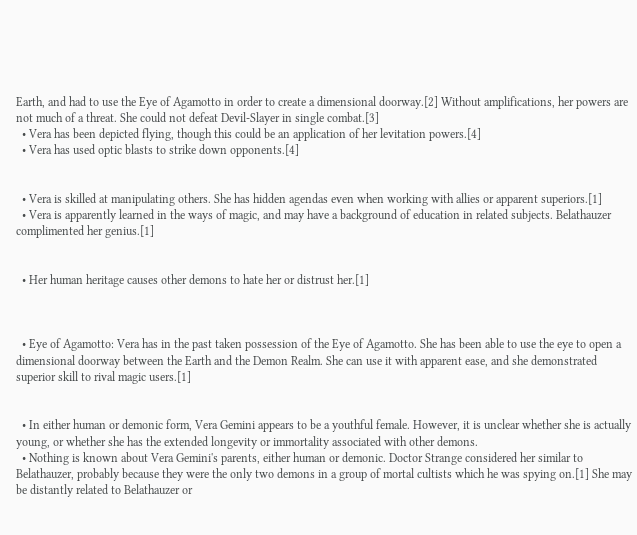Earth, and had to use the Eye of Agamotto in order to create a dimensional doorway.[2] Without amplifications, her powers are not much of a threat. She could not defeat Devil-Slayer in single combat.[3]
  • Vera has been depicted flying, though this could be an application of her levitation powers.[4]
  • Vera has used optic blasts to strike down opponents.[4]


  • Vera is skilled at manipulating others. She has hidden agendas even when working with allies or apparent superiors.[1]
  • Vera is apparently learned in the ways of magic, and may have a background of education in related subjects. Belathauzer complimented her genius.[1]


  • Her human heritage causes other demons to hate her or distrust her.[1]



  • Eye of Agamotto: Vera has in the past taken possession of the Eye of Agamotto. She has been able to use the eye to open a dimensional doorway between the Earth and the Demon Realm. She can use it with apparent ease, and she demonstrated superior skill to rival magic users.[1]


  • In either human or demonic form, Vera Gemini appears to be a youthful female. However, it is unclear whether she is actually young, or whether she has the extended longevity or immortality associated with other demons.
  • Nothing is known about Vera Gemini's parents, either human or demonic. Doctor Strange considered her similar to Belathauzer, probably because they were the only two demons in a group of mortal cultists which he was spying on.[1] She may be distantly related to Belathauzer or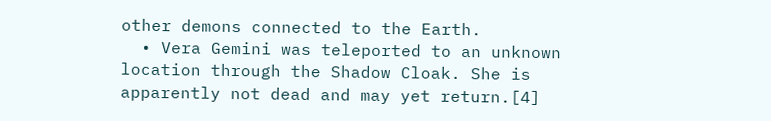other demons connected to the Earth.
  • Vera Gemini was teleported to an unknown location through the Shadow Cloak. She is apparently not dead and may yet return.[4]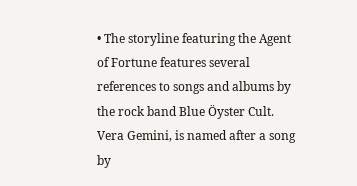• The storyline featuring the Agent of Fortune features several references to songs and albums by the rock band Blue Öyster Cult. Vera Gemini, is named after a song by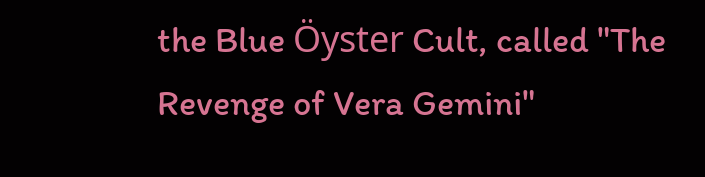the Blue Öyster Cult, called "The Revenge of Vera Gemini"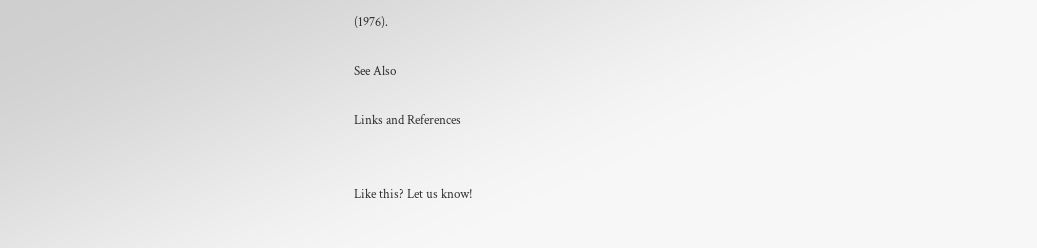(1976).

See Also

Links and References


Like this? Let us know!